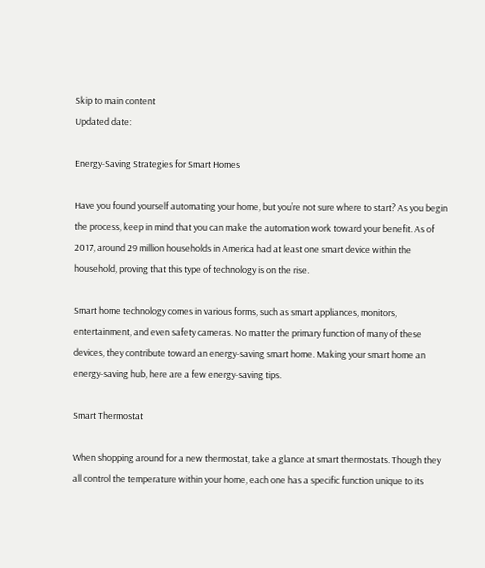Skip to main content
Updated date:

Energy-Saving Strategies for Smart Homes

Have you found yourself automating your home, but you’re not sure where to start? As you begin the process, keep in mind that you can make the automation work toward your benefit. As of 2017, around 29 million households in America had at least one smart device within the household, proving that this type of technology is on the rise.

Smart home technology comes in various forms, such as smart appliances, monitors, entertainment, and even safety cameras. No matter the primary function of many of these devices, they contribute toward an energy-saving smart home. Making your smart home an energy-saving hub, here are a few energy-saving tips.

Smart Thermostat

When shopping around for a new thermostat, take a glance at smart thermostats. Though they all control the temperature within your home, each one has a specific function unique to its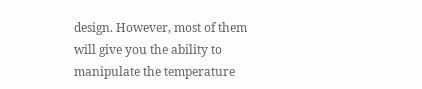design. However, most of them will give you the ability to manipulate the temperature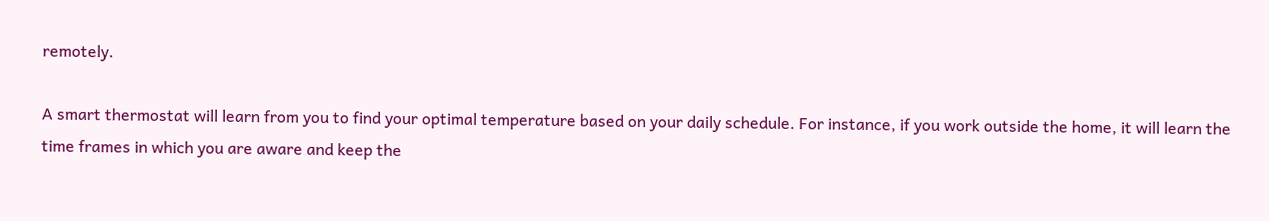remotely.

A smart thermostat will learn from you to find your optimal temperature based on your daily schedule. For instance, if you work outside the home, it will learn the time frames in which you are aware and keep the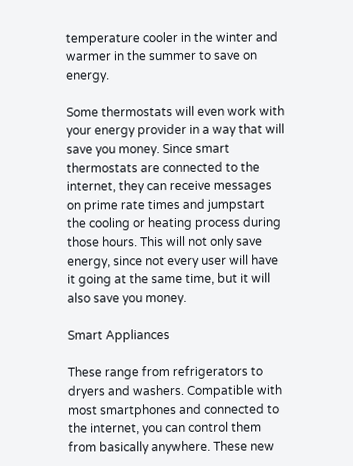temperature cooler in the winter and warmer in the summer to save on energy.

Some thermostats will even work with your energy provider in a way that will save you money. Since smart thermostats are connected to the internet, they can receive messages on prime rate times and jumpstart the cooling or heating process during those hours. This will not only save energy, since not every user will have it going at the same time, but it will also save you money.

Smart Appliances

These range from refrigerators to dryers and washers. Compatible with most smartphones and connected to the internet, you can control them from basically anywhere. These new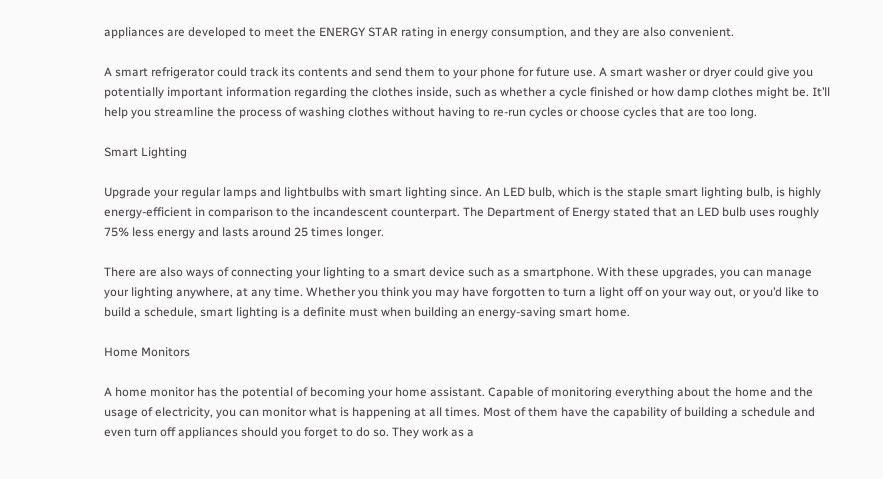appliances are developed to meet the ENERGY STAR rating in energy consumption, and they are also convenient.

A smart refrigerator could track its contents and send them to your phone for future use. A smart washer or dryer could give you potentially important information regarding the clothes inside, such as whether a cycle finished or how damp clothes might be. It’ll help you streamline the process of washing clothes without having to re-run cycles or choose cycles that are too long.

Smart Lighting

Upgrade your regular lamps and lightbulbs with smart lighting since. An LED bulb, which is the staple smart lighting bulb, is highly energy-efficient in comparison to the incandescent counterpart. The Department of Energy stated that an LED bulb uses roughly 75% less energy and lasts around 25 times longer.

There are also ways of connecting your lighting to a smart device such as a smartphone. With these upgrades, you can manage your lighting anywhere, at any time. Whether you think you may have forgotten to turn a light off on your way out, or you’d like to build a schedule, smart lighting is a definite must when building an energy-saving smart home.

Home Monitors

A home monitor has the potential of becoming your home assistant. Capable of monitoring everything about the home and the usage of electricity, you can monitor what is happening at all times. Most of them have the capability of building a schedule and even turn off appliances should you forget to do so. They work as a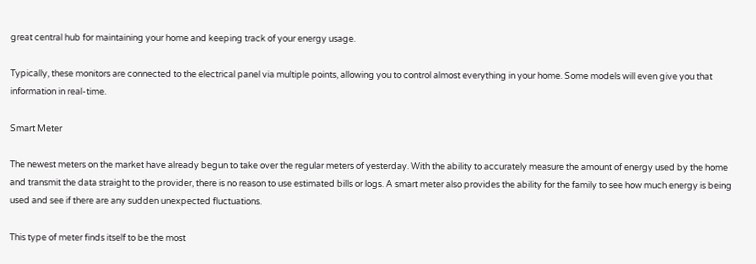great central hub for maintaining your home and keeping track of your energy usage.

Typically, these monitors are connected to the electrical panel via multiple points, allowing you to control almost everything in your home. Some models will even give you that information in real-time.

Smart Meter

The newest meters on the market have already begun to take over the regular meters of yesterday. With the ability to accurately measure the amount of energy used by the home and transmit the data straight to the provider, there is no reason to use estimated bills or logs. A smart meter also provides the ability for the family to see how much energy is being used and see if there are any sudden unexpected fluctuations.

This type of meter finds itself to be the most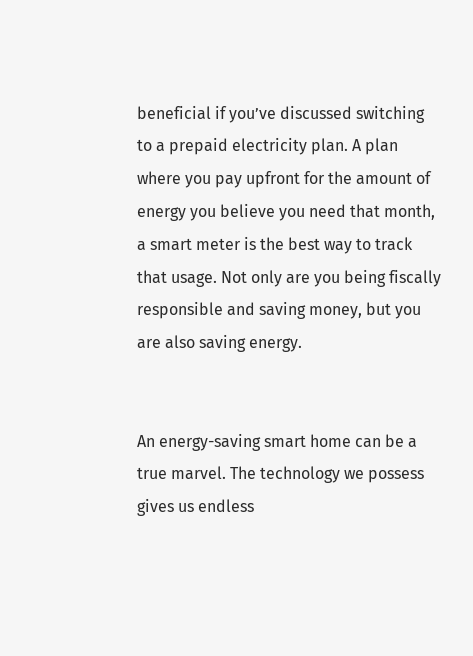beneficial if you’ve discussed switching to a prepaid electricity plan. A plan where you pay upfront for the amount of energy you believe you need that month, a smart meter is the best way to track that usage. Not only are you being fiscally responsible and saving money, but you are also saving energy.


An energy-saving smart home can be a true marvel. The technology we possess gives us endless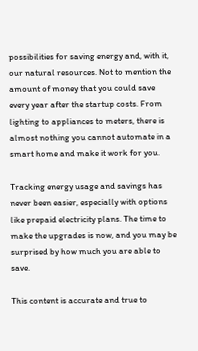possibilities for saving energy and, with it, our natural resources. Not to mention the amount of money that you could save every year after the startup costs. From lighting to appliances to meters, there is almost nothing you cannot automate in a smart home and make it work for you.

Tracking energy usage and savings has never been easier, especially with options like prepaid electricity plans. The time to make the upgrades is now, and you may be surprised by how much you are able to save.

This content is accurate and true to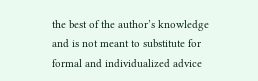the best of the author’s knowledge and is not meant to substitute for formal and individualized advice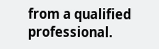from a qualified professional.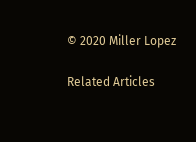© 2020 Miller Lopez

Related Articles